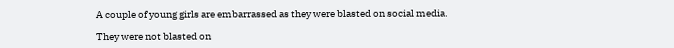A couple of young girls are embarrassed as they were blasted on social media.

They were not blasted on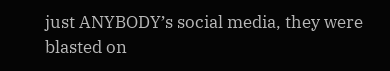just ANYBODY’s social media, they were blasted on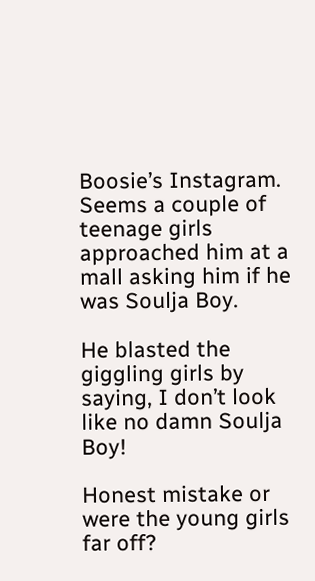Boosie’s Instagram. Seems a couple of teenage girls approached him at a mall asking him if he was Soulja Boy.

He blasted the giggling girls by saying, I don’t look like no damn Soulja Boy!

Honest mistake or were the young girls far off?